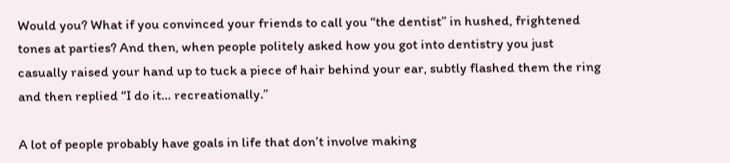Would you? What if you convinced your friends to call you “the dentist” in hushed, frightened tones at parties? And then, when people politely asked how you got into dentistry you just casually raised your hand up to tuck a piece of hair behind your ear, subtly flashed them the ring and then replied “I do it… recreationally.”

A lot of people probably have goals in life that don’t involve making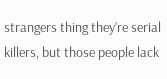strangers thing they’re serial killers, but those people lack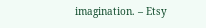imagination. – Etsy